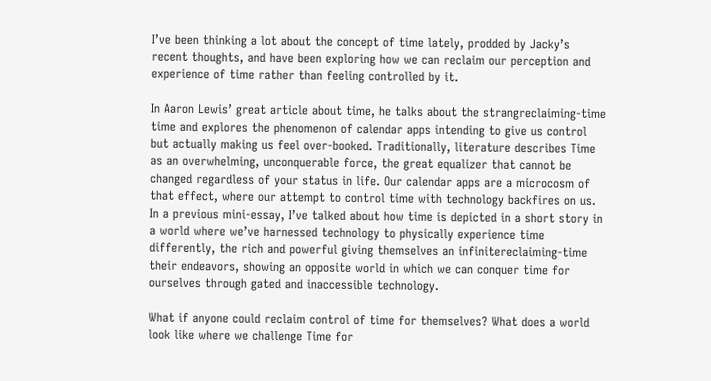I’ve been thinking a lot about the concept of time lately, prodded by Jacky’s recent thoughts, and have been exploring how we can reclaim our perception and experience of time rather than feeling controlled by it.

In Aaron Lewis’ great article about time, he talks about the strangreclaiming-time time and explores the phenomenon of calendar apps intending to give us control but actually making us feel over-booked. Traditionally, literature describes Time as an overwhelming, unconquerable force, the great equalizer that cannot be changed regardless of your status in life. Our calendar apps are a microcosm of that effect, where our attempt to control time with technology backfires on us. In a previous mini-essay, I’ve talked about how time is depicted in a short story in a world where we’ve harnessed technology to physically experience time differently, the rich and powerful giving themselves an infinitereclaiming-time their endeavors, showing an opposite world in which we can conquer time for ourselves through gated and inaccessible technology.

What if anyone could reclaim control of time for themselves? What does a world look like where we challenge Time for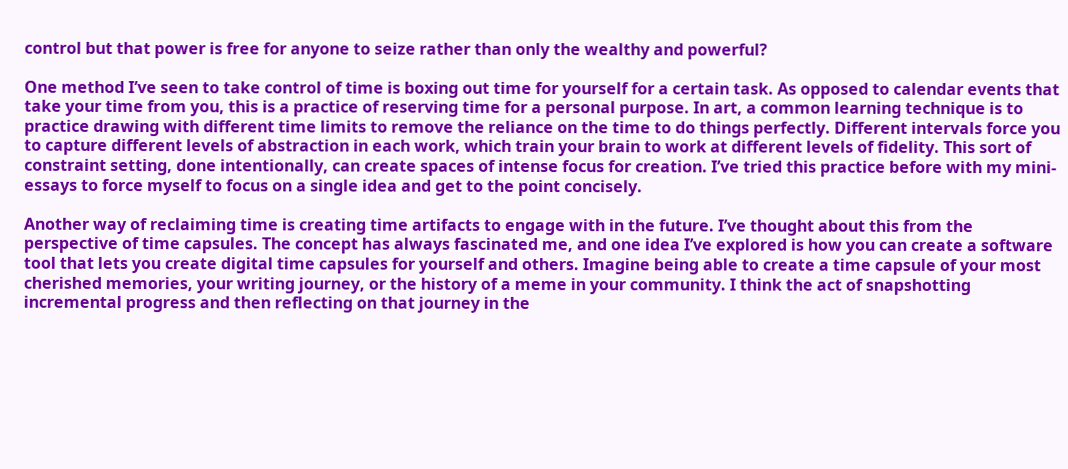control but that power is free for anyone to seize rather than only the wealthy and powerful?

One method I’ve seen to take control of time is boxing out time for yourself for a certain task. As opposed to calendar events that take your time from you, this is a practice of reserving time for a personal purpose. In art, a common learning technique is to practice drawing with different time limits to remove the reliance on the time to do things perfectly. Different intervals force you to capture different levels of abstraction in each work, which train your brain to work at different levels of fidelity. This sort of constraint setting, done intentionally, can create spaces of intense focus for creation. I’ve tried this practice before with my mini-essays to force myself to focus on a single idea and get to the point concisely.

Another way of reclaiming time is creating time artifacts to engage with in the future. I’ve thought about this from the perspective of time capsules. The concept has always fascinated me, and one idea I’ve explored is how you can create a software tool that lets you create digital time capsules for yourself and others. Imagine being able to create a time capsule of your most cherished memories, your writing journey, or the history of a meme in your community. I think the act of snapshotting incremental progress and then reflecting on that journey in the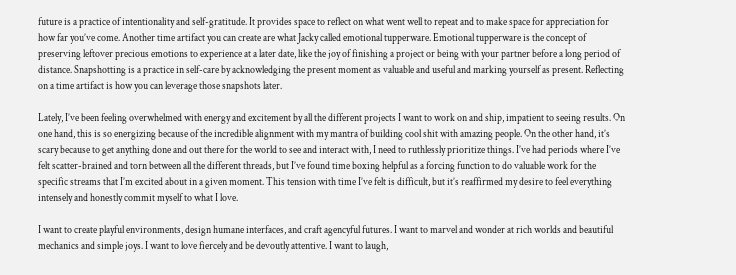future is a practice of intentionality and self-gratitude. It provides space to reflect on what went well to repeat and to make space for appreciation for how far you’ve come. Another time artifact you can create are what Jacky called emotional tupperware. Emotional tupperware is the concept of preserving leftover precious emotions to experience at a later date, like the joy of finishing a project or being with your partner before a long period of distance. Snapshotting is a practice in self-care by acknowledging the present moment as valuable and useful and marking yourself as present. Reflecting on a time artifact is how you can leverage those snapshots later.

Lately, I’ve been feeling overwhelmed with energy and excitement by all the different projects I want to work on and ship, impatient to seeing results. On one hand, this is so energizing because of the incredible alignment with my mantra of building cool shit with amazing people. On the other hand, it’s scary because to get anything done and out there for the world to see and interact with, I need to ruthlessly prioritize things. I’ve had periods where I’ve felt scatter-brained and torn between all the different threads, but I’ve found time boxing helpful as a forcing function to do valuable work for the specific streams that I’m excited about in a given moment. This tension with time I’ve felt is difficult, but it’s reaffirmed my desire to feel everything intensely and honestly commit myself to what I love.

I want to create playful environments, design humane interfaces, and craft agencyful futures. I want to marvel and wonder at rich worlds and beautiful mechanics and simple joys. I want to love fiercely and be devoutly attentive. I want to laugh,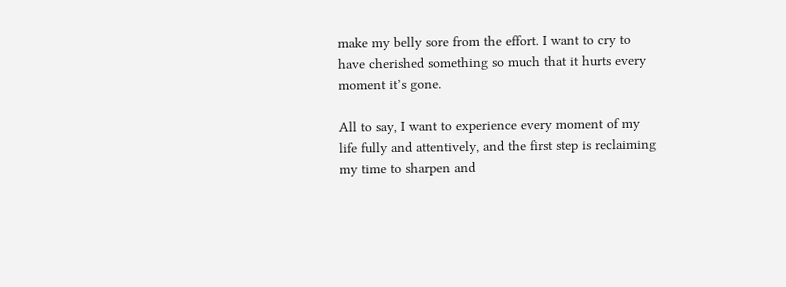make my belly sore from the effort. I want to cry to have cherished something so much that it hurts every moment it’s gone.

All to say, I want to experience every moment of my life fully and attentively, and the first step is reclaiming my time to sharpen and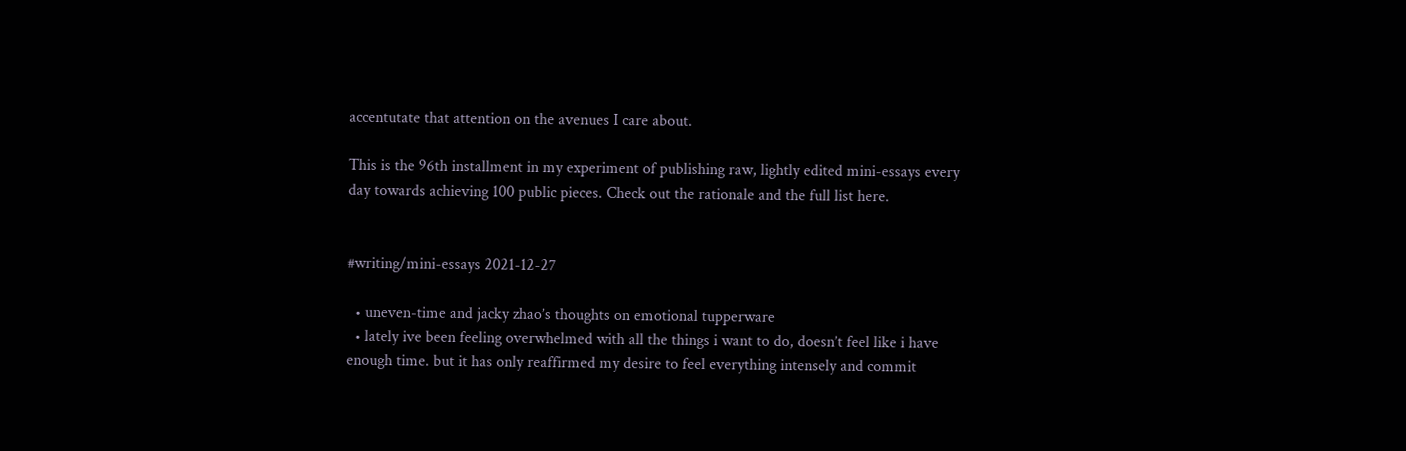accentutate that attention on the avenues I care about.

This is the 96th installment in my experiment of publishing raw, lightly edited mini-essays every day towards achieving 100 public pieces. Check out the rationale and the full list here.


#writing/mini-essays 2021-12-27

  • uneven-time and jacky zhao’s thoughts on emotional tupperware
  • lately ive been feeling overwhelmed with all the things i want to do, doesn’t feel like i have enough time. but it has only reaffirmed my desire to feel everything intensely and commit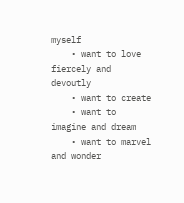myself
    • want to love fiercely and devoutly
    • want to create
    • want to imagine and dream
    • want to marvel and wonder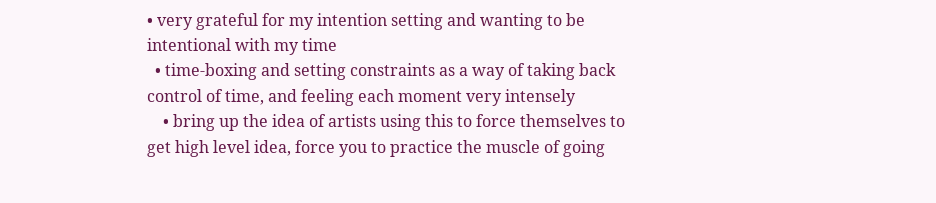• very grateful for my intention setting and wanting to be intentional with my time
  • time-boxing and setting constraints as a way of taking back control of time, and feeling each moment very intensely
    • bring up the idea of artists using this to force themselves to get high level idea, force you to practice the muscle of going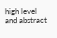high level and abstract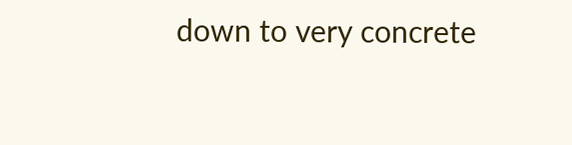down to very concrete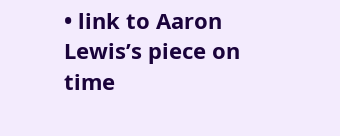• link to Aaron Lewis’s piece on time